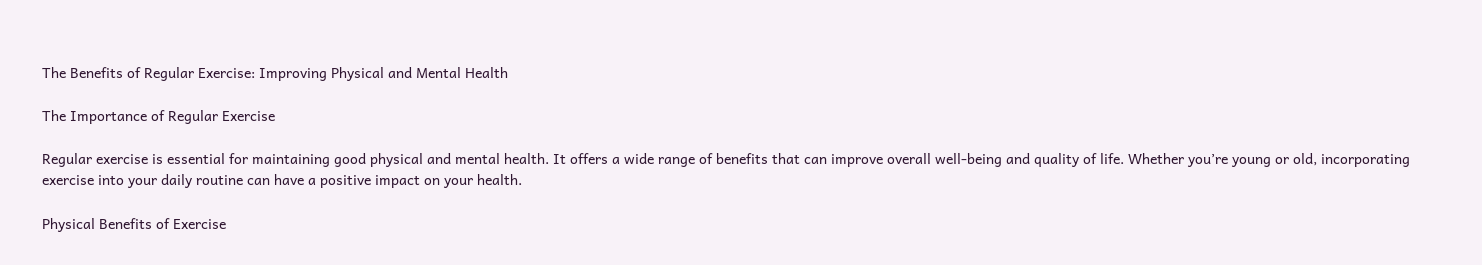The Benefits of Regular Exercise: Improving Physical and Mental Health

The Importance of Regular Exercise

Regular exercise is essential for maintaining good physical and mental health. It offers a wide range of benefits that can improve overall well-being and quality of life. Whether you’re young or old, incorporating exercise into your daily routine can have a positive impact on your health.

Physical Benefits of Exercise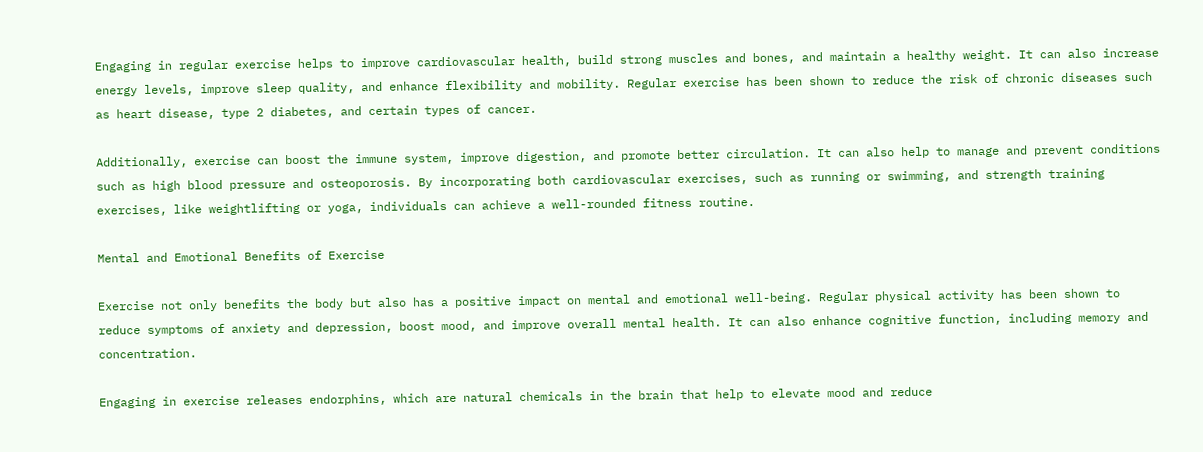Engaging in regular exercise helps to improve cardiovascular health, build strong muscles and bones, and maintain a healthy weight. It can also increase energy levels, improve sleep quality, and enhance flexibility and mobility. Regular exercise has been shown to reduce the risk of chronic diseases such as heart disease, type 2 diabetes, and certain types of cancer.

Additionally, exercise can boost the immune system, improve digestion, and promote better circulation. It can also help to manage and prevent conditions such as high blood pressure and osteoporosis. By incorporating both cardiovascular exercises, such as running or swimming, and strength training exercises, like weightlifting or yoga, individuals can achieve a well-rounded fitness routine.

Mental and Emotional Benefits of Exercise

Exercise not only benefits the body but also has a positive impact on mental and emotional well-being. Regular physical activity has been shown to reduce symptoms of anxiety and depression, boost mood, and improve overall mental health. It can also enhance cognitive function, including memory and concentration.

Engaging in exercise releases endorphins, which are natural chemicals in the brain that help to elevate mood and reduce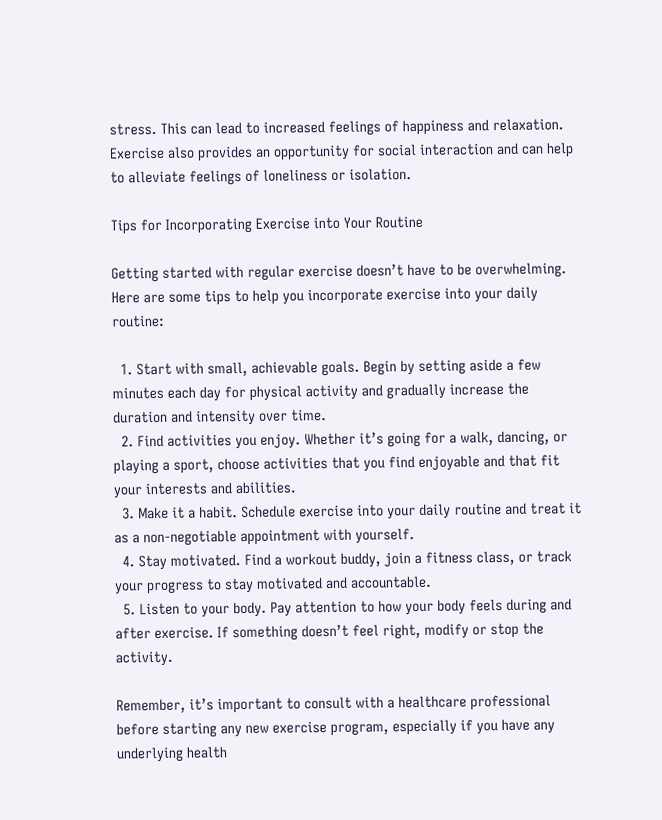stress. This can lead to increased feelings of happiness and relaxation. Exercise also provides an opportunity for social interaction and can help to alleviate feelings of loneliness or isolation.

Tips for Incorporating Exercise into Your Routine

Getting started with regular exercise doesn’t have to be overwhelming. Here are some tips to help you incorporate exercise into your daily routine:

  1. Start with small, achievable goals. Begin by setting aside a few minutes each day for physical activity and gradually increase the duration and intensity over time.
  2. Find activities you enjoy. Whether it’s going for a walk, dancing, or playing a sport, choose activities that you find enjoyable and that fit your interests and abilities.
  3. Make it a habit. Schedule exercise into your daily routine and treat it as a non-negotiable appointment with yourself.
  4. Stay motivated. Find a workout buddy, join a fitness class, or track your progress to stay motivated and accountable.
  5. Listen to your body. Pay attention to how your body feels during and after exercise. If something doesn’t feel right, modify or stop the activity.

Remember, it’s important to consult with a healthcare professional before starting any new exercise program, especially if you have any underlying health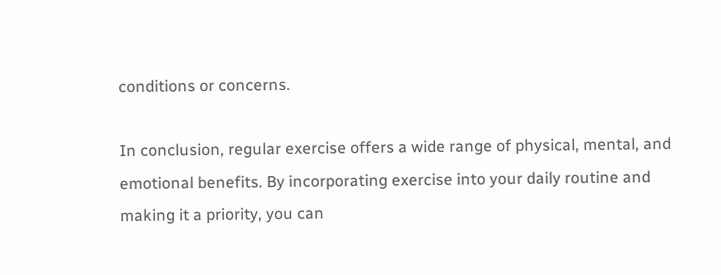conditions or concerns.

In conclusion, regular exercise offers a wide range of physical, mental, and emotional benefits. By incorporating exercise into your daily routine and making it a priority, you can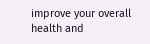improve your overall health and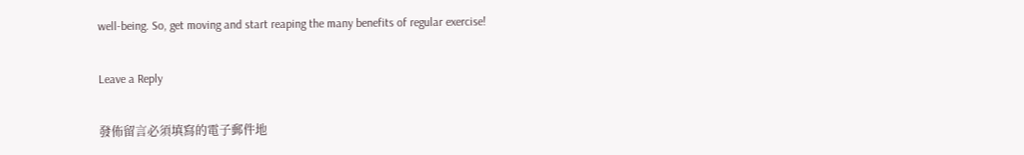well-being. So, get moving and start reaping the many benefits of regular exercise!

Leave a Reply

發佈留言必須填寫的電子郵件地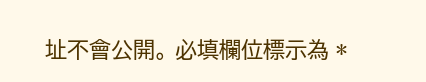址不會公開。 必填欄位標示為 *